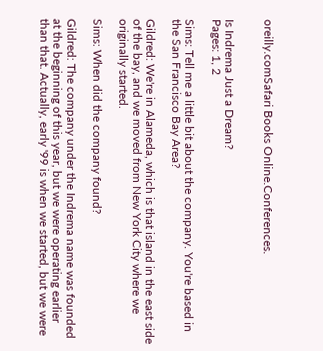oreilly.comSafari Books Online.Conferences.


Is Indrema Just a Dream?
Pages: 1, 2

Sims: Tell me a little bit about the company. You're based in the San Francisco Bay Area?

Gildred: We're in Alameda, which is that island in the east side of the bay, and we moved from New York City where we originally started.

Sims: When did the company found?

Gildred: The company under the Indrema name was founded at the beginning of this year, but we were operating earlier than that. Actually, early '99 is when we started, but we were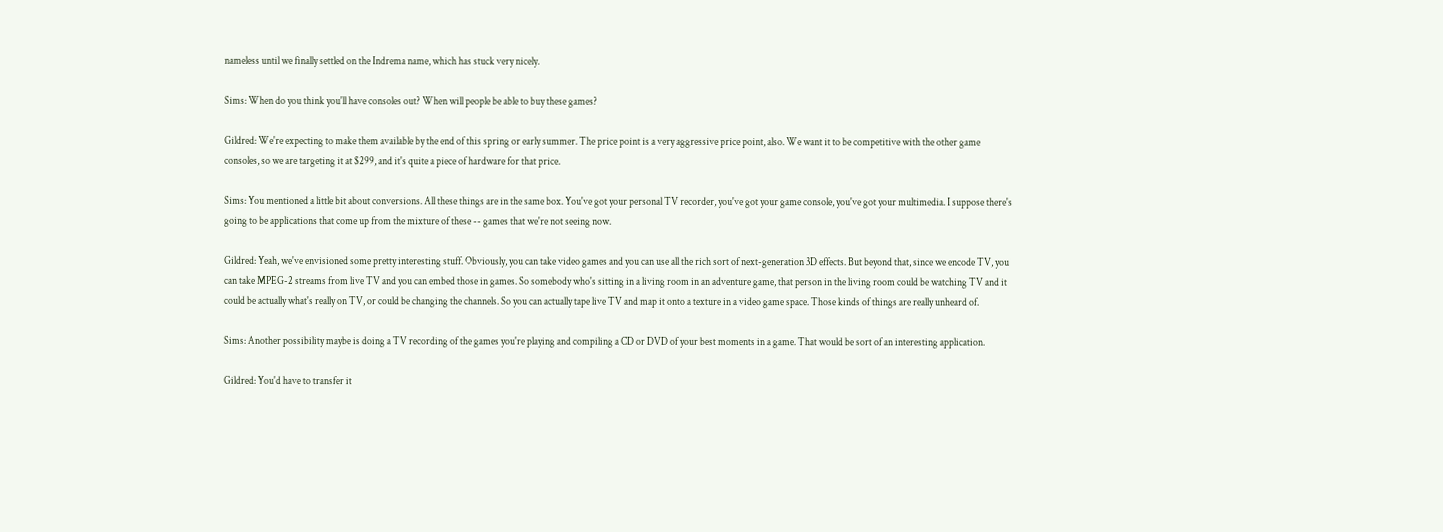nameless until we finally settled on the Indrema name, which has stuck very nicely.

Sims: When do you think you'll have consoles out? When will people be able to buy these games?

Gildred: We're expecting to make them available by the end of this spring or early summer. The price point is a very aggressive price point, also. We want it to be competitive with the other game consoles, so we are targeting it at $299, and it's quite a piece of hardware for that price.

Sims: You mentioned a little bit about conversions. All these things are in the same box. You've got your personal TV recorder, you've got your game console, you've got your multimedia. I suppose there's going to be applications that come up from the mixture of these -- games that we're not seeing now.

Gildred: Yeah, we've envisioned some pretty interesting stuff. Obviously, you can take video games and you can use all the rich sort of next-generation 3D effects. But beyond that, since we encode TV, you can take MPEG-2 streams from live TV and you can embed those in games. So somebody who's sitting in a living room in an adventure game, that person in the living room could be watching TV and it could be actually what's really on TV, or could be changing the channels. So you can actually tape live TV and map it onto a texture in a video game space. Those kinds of things are really unheard of.

Sims: Another possibility maybe is doing a TV recording of the games you're playing and compiling a CD or DVD of your best moments in a game. That would be sort of an interesting application.

Gildred: You'd have to transfer it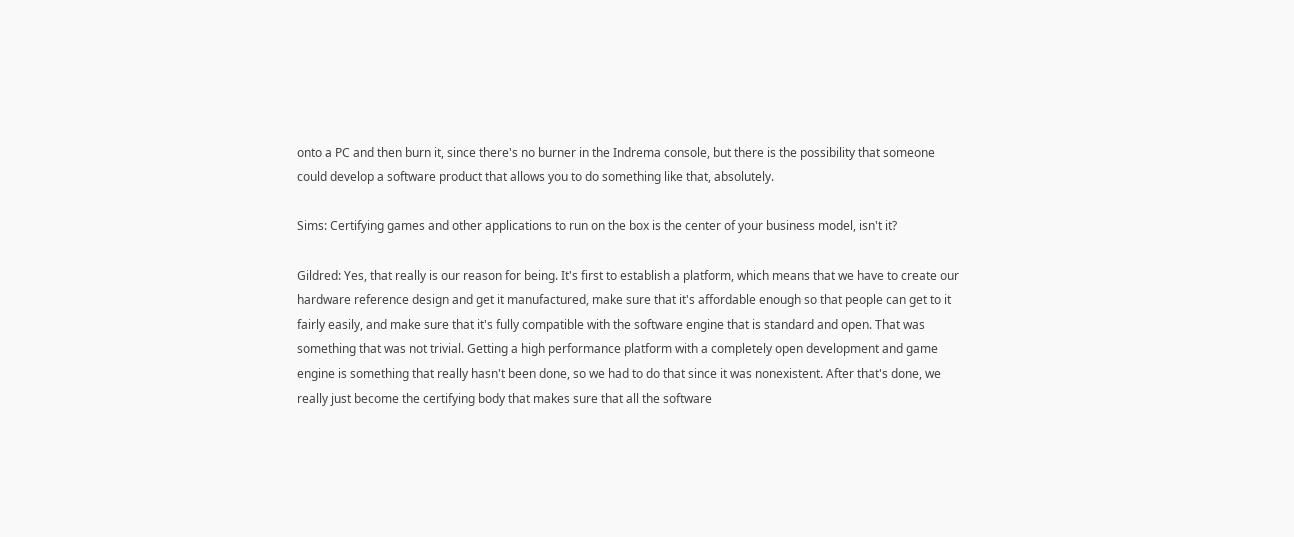onto a PC and then burn it, since there's no burner in the Indrema console, but there is the possibility that someone could develop a software product that allows you to do something like that, absolutely.

Sims: Certifying games and other applications to run on the box is the center of your business model, isn't it?

Gildred: Yes, that really is our reason for being. It's first to establish a platform, which means that we have to create our hardware reference design and get it manufactured, make sure that it's affordable enough so that people can get to it fairly easily, and make sure that it's fully compatible with the software engine that is standard and open. That was something that was not trivial. Getting a high performance platform with a completely open development and game engine is something that really hasn't been done, so we had to do that since it was nonexistent. After that's done, we really just become the certifying body that makes sure that all the software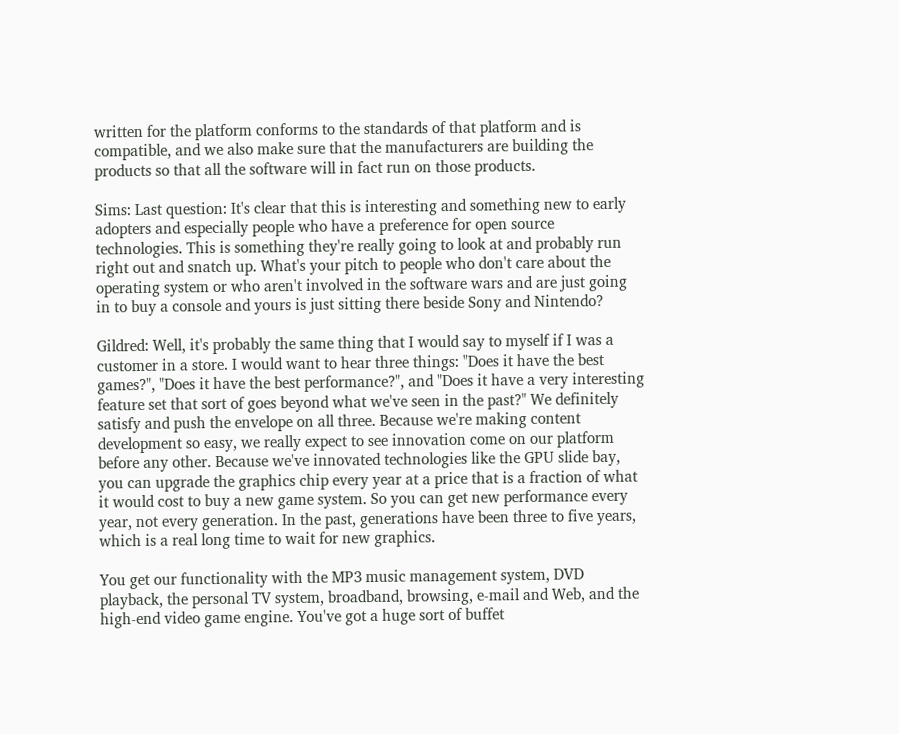written for the platform conforms to the standards of that platform and is compatible, and we also make sure that the manufacturers are building the products so that all the software will in fact run on those products.

Sims: Last question: It's clear that this is interesting and something new to early adopters and especially people who have a preference for open source technologies. This is something they're really going to look at and probably run right out and snatch up. What's your pitch to people who don't care about the operating system or who aren't involved in the software wars and are just going in to buy a console and yours is just sitting there beside Sony and Nintendo?

Gildred: Well, it's probably the same thing that I would say to myself if I was a customer in a store. I would want to hear three things: "Does it have the best games?", "Does it have the best performance?", and "Does it have a very interesting feature set that sort of goes beyond what we've seen in the past?" We definitely satisfy and push the envelope on all three. Because we're making content development so easy, we really expect to see innovation come on our platform before any other. Because we've innovated technologies like the GPU slide bay, you can upgrade the graphics chip every year at a price that is a fraction of what it would cost to buy a new game system. So you can get new performance every year, not every generation. In the past, generations have been three to five years, which is a real long time to wait for new graphics.

You get our functionality with the MP3 music management system, DVD playback, the personal TV system, broadband, browsing, e-mail and Web, and the high-end video game engine. You've got a huge sort of buffet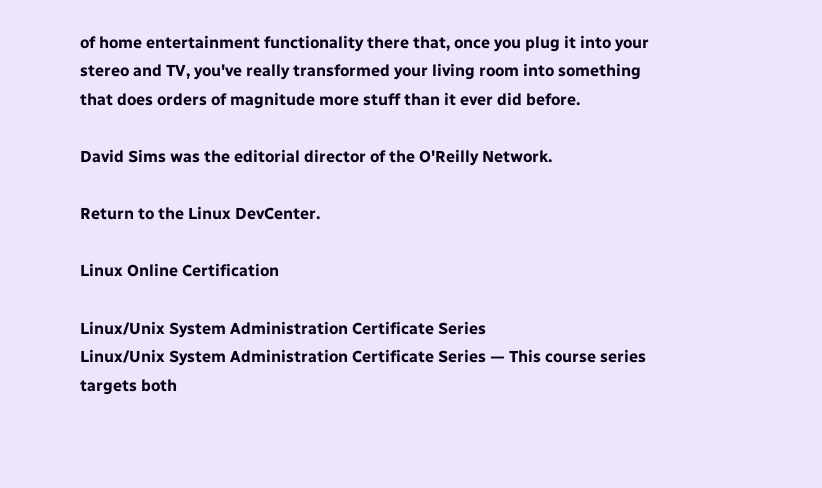of home entertainment functionality there that, once you plug it into your stereo and TV, you've really transformed your living room into something that does orders of magnitude more stuff than it ever did before.

David Sims was the editorial director of the O'Reilly Network.

Return to the Linux DevCenter.

Linux Online Certification

Linux/Unix System Administration Certificate Series
Linux/Unix System Administration Certificate Series — This course series targets both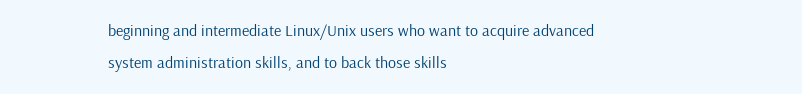beginning and intermediate Linux/Unix users who want to acquire advanced system administration skills, and to back those skills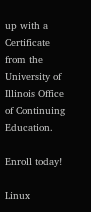up with a Certificate from the University of Illinois Office of Continuing Education.

Enroll today!

Linux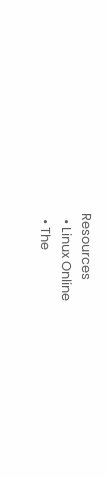Resources
  • Linux Online
  • The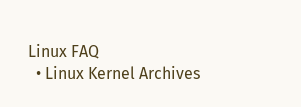Linux FAQ
  • Linux Kernel Archives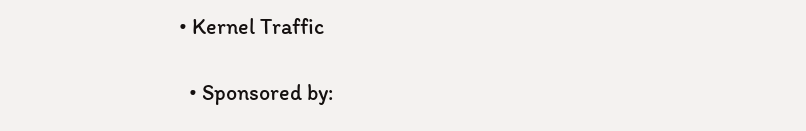• Kernel Traffic

  • Sponsored by: